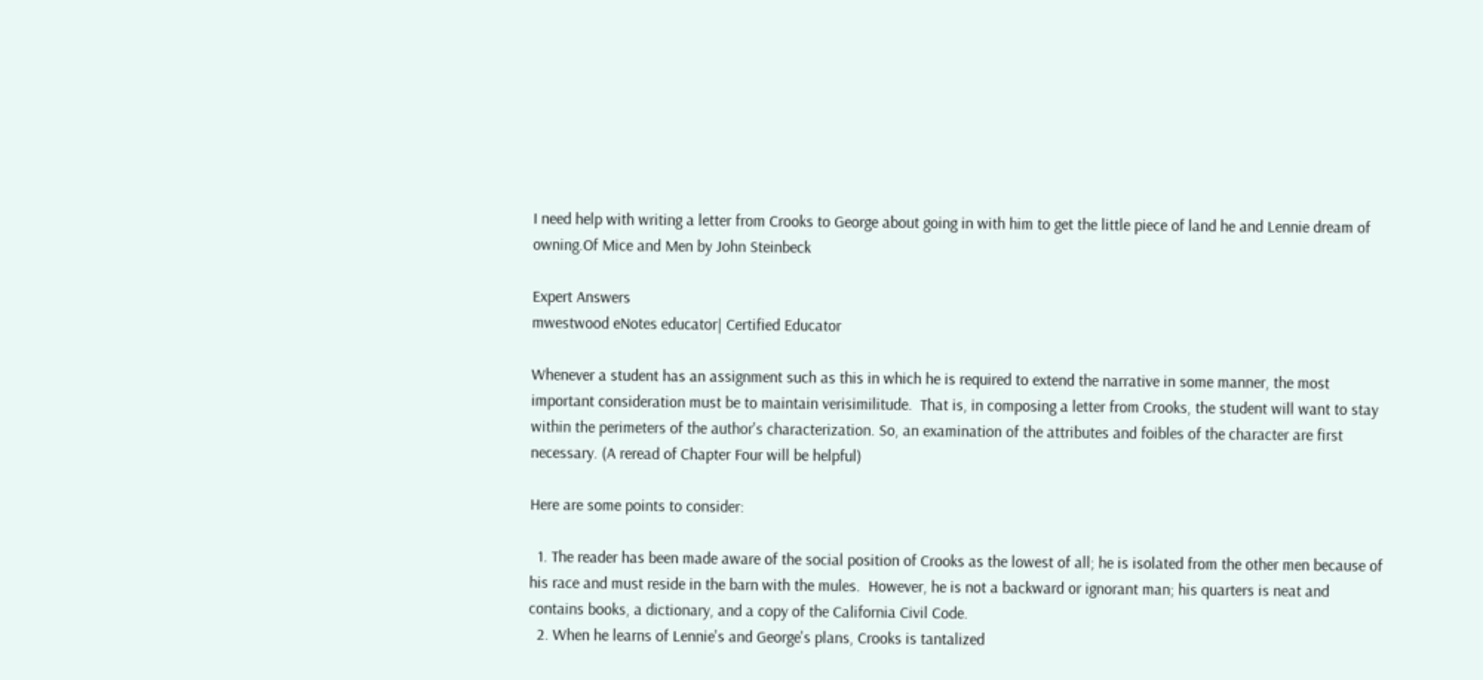I need help with writing a letter from Crooks to George about going in with him to get the little piece of land he and Lennie dream of owning.Of Mice and Men by John Steinbeck

Expert Answers
mwestwood eNotes educator| Certified Educator

Whenever a student has an assignment such as this in which he is required to extend the narrative in some manner, the most important consideration must be to maintain verisimilitude.  That is, in composing a letter from Crooks, the student will want to stay within the perimeters of the author's characterization. So, an examination of the attributes and foibles of the character are first necessary. (A reread of Chapter Four will be helpful)

Here are some points to consider:

  1. The reader has been made aware of the social position of Crooks as the lowest of all; he is isolated from the other men because of his race and must reside in the barn with the mules.  However, he is not a backward or ignorant man; his quarters is neat and contains books, a dictionary, and a copy of the California Civil Code.
  2. When he learns of Lennie's and George's plans, Crooks is tantalized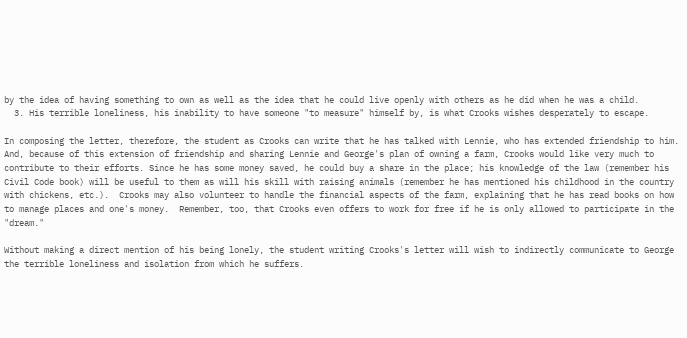by the idea of having something to own as well as the idea that he could live openly with others as he did when he was a child.
  3. His terrible loneliness, his inability to have someone "to measure" himself by, is what Crooks wishes desperately to escape.

In composing the letter, therefore, the student as Crooks can write that he has talked with Lennie, who has extended friendship to him.  And, because of this extension of friendship and sharing Lennie and George's plan of owning a farm, Crooks would like very much to contribute to their efforts. Since he has some money saved, he could buy a share in the place; his knowledge of the law (remember his Civil Code book) will be useful to them as will his skill with raising animals (remember he has mentioned his childhood in the country with chickens, etc.).  Crooks may also volunteer to handle the financial aspects of the farm, explaining that he has read books on how to manage places and one's money.  Remember, too, that Crooks even offers to work for free if he is only allowed to participate in the "dream."

Without making a direct mention of his being lonely, the student writing Crooks's letter will wish to indirectly communicate to George the terrible loneliness and isolation from which he suffers.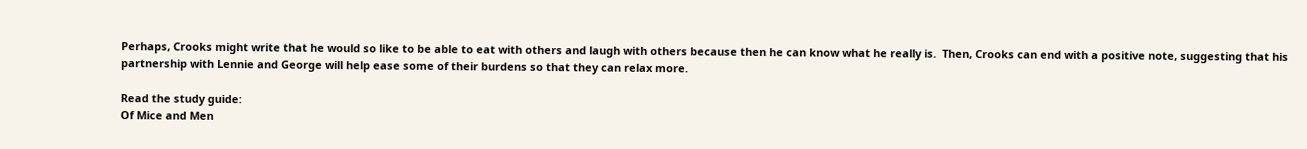Perhaps, Crooks might write that he would so like to be able to eat with others and laugh with others because then he can know what he really is.  Then, Crooks can end with a positive note, suggesting that his partnership with Lennie and George will help ease some of their burdens so that they can relax more.

Read the study guide:
Of Mice and Men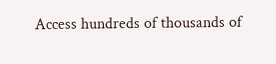Access hundreds of thousands of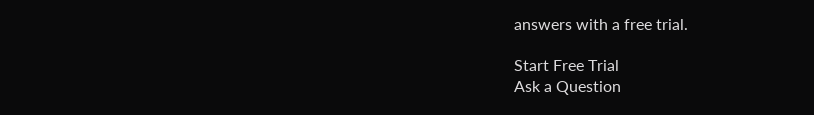answers with a free trial.

Start Free Trial
Ask a Question